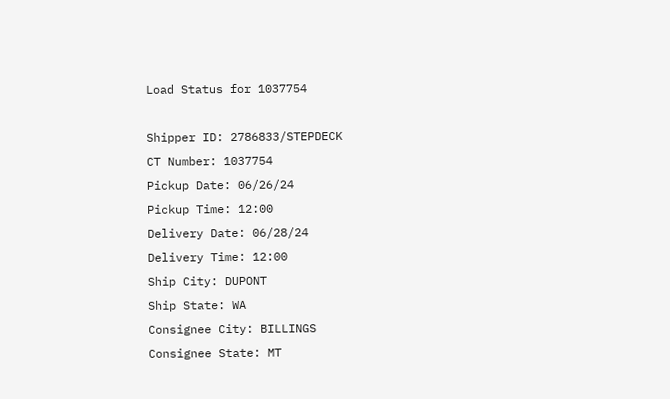Load Status for 1037754

Shipper ID: 2786833/STEPDECK
CT Number: 1037754
Pickup Date: 06/26/24
Pickup Time: 12:00
Delivery Date: 06/28/24
Delivery Time: 12:00
Ship City: DUPONT
Ship State: WA
Consignee City: BILLINGS
Consignee State: MT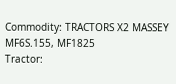Commodity: TRACTORS X2 MASSEY MF6S.155, MF1825
Tractor: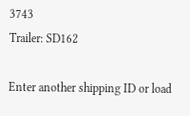3743
Trailer: SD162

Enter another shipping ID or load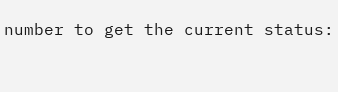number to get the current status: